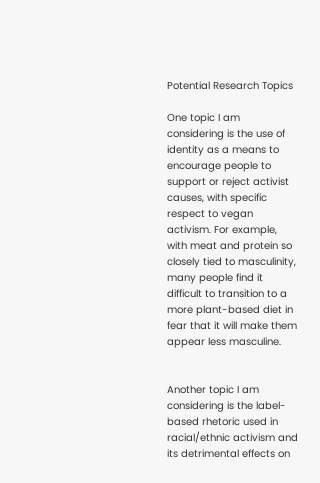Potential Research Topics

One topic I am considering is the use of identity as a means to encourage people to support or reject activist causes, with specific respect to vegan activism. For example, with meat and protein so closely tied to masculinity, many people find it difficult to transition to a more plant-based diet in fear that it will make them appear less masculine.


Another topic I am considering is the label-based rhetoric used in racial/ethnic activism and its detrimental effects on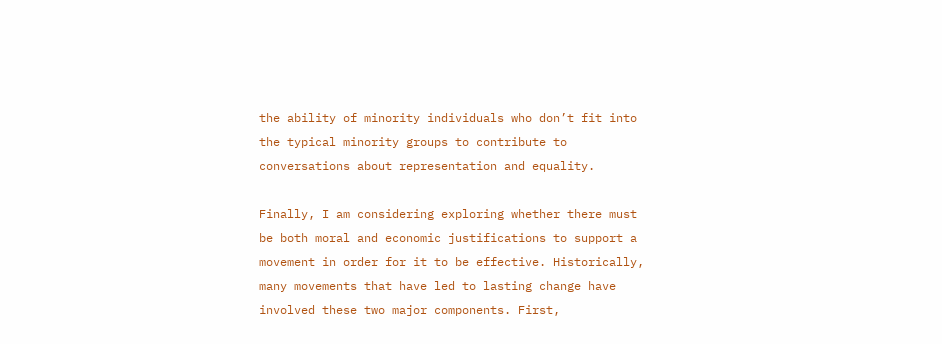the ability of minority individuals who don’t fit into the typical minority groups to contribute to conversations about representation and equality.

Finally, I am considering exploring whether there must be both moral and economic justifications to support a movement in order for it to be effective. Historically, many movements that have led to lasting change have involved these two major components. First,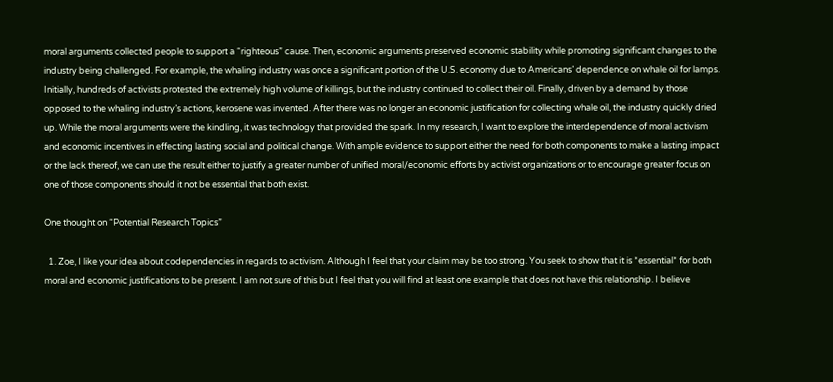moral arguments collected people to support a “righteous” cause. Then, economic arguments preserved economic stability while promoting significant changes to the industry being challenged. For example, the whaling industry was once a significant portion of the U.S. economy due to Americans’ dependence on whale oil for lamps. Initially, hundreds of activists protested the extremely high volume of killings, but the industry continued to collect their oil. Finally, driven by a demand by those opposed to the whaling industry’s actions, kerosene was invented. After there was no longer an economic justification for collecting whale oil, the industry quickly dried up. While the moral arguments were the kindling, it was technology that provided the spark. In my research, I want to explore the interdependence of moral activism and economic incentives in effecting lasting social and political change. With ample evidence to support either the need for both components to make a lasting impact or the lack thereof, we can use the result either to justify a greater number of unified moral/economic efforts by activist organizations or to encourage greater focus on one of those components should it not be essential that both exist.

One thought on “Potential Research Topics”

  1. Zoe, I like your idea about codependencies in regards to activism. Although I feel that your claim may be too strong. You seek to show that it is *essential* for both moral and economic justifications to be present. I am not sure of this but I feel that you will find at least one example that does not have this relationship. I believe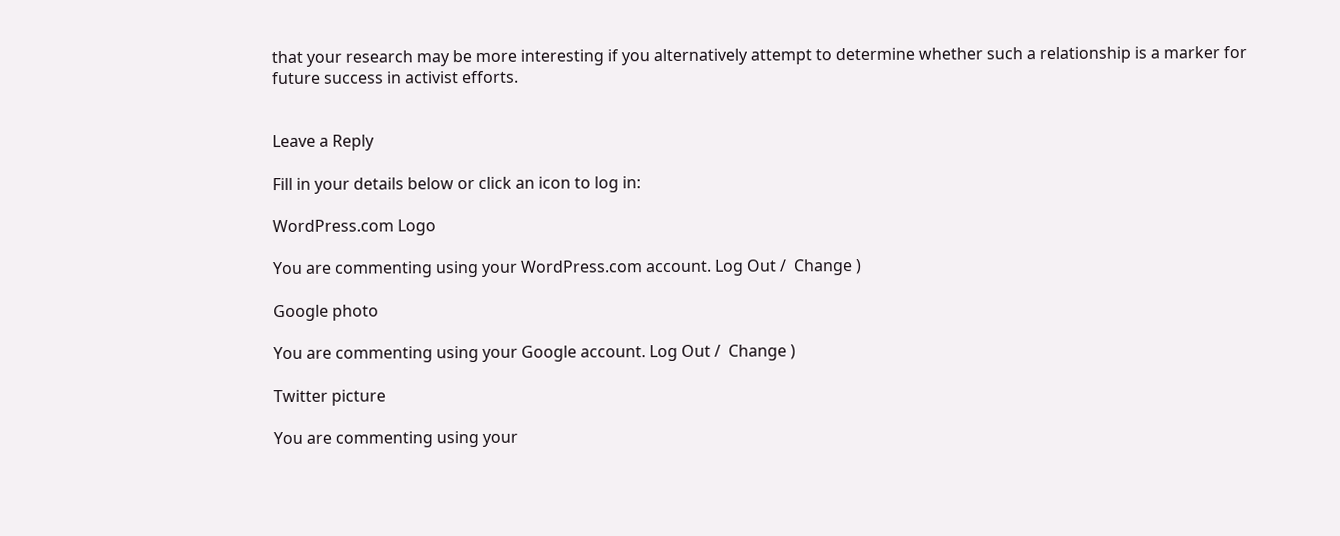that your research may be more interesting if you alternatively attempt to determine whether such a relationship is a marker for future success in activist efforts.


Leave a Reply

Fill in your details below or click an icon to log in:

WordPress.com Logo

You are commenting using your WordPress.com account. Log Out /  Change )

Google photo

You are commenting using your Google account. Log Out /  Change )

Twitter picture

You are commenting using your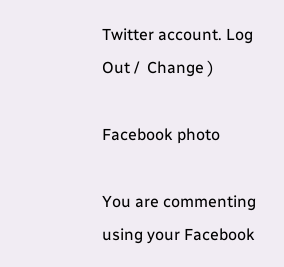Twitter account. Log Out /  Change )

Facebook photo

You are commenting using your Facebook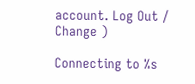account. Log Out /  Change )

Connecting to %s